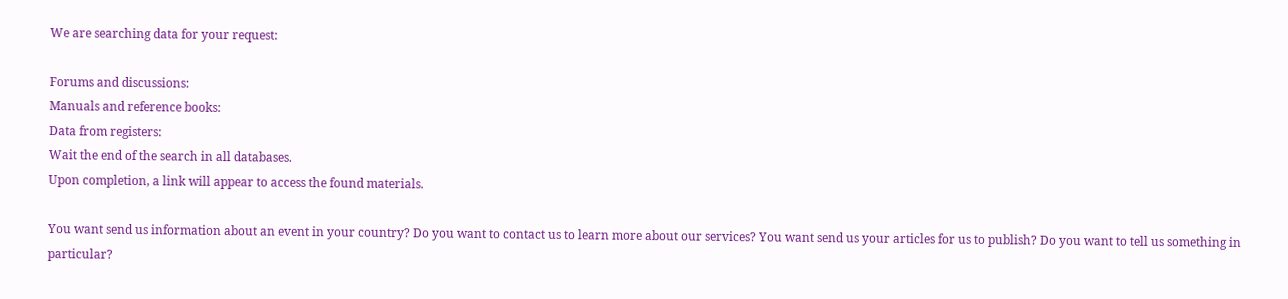We are searching data for your request:

Forums and discussions:
Manuals and reference books:
Data from registers:
Wait the end of the search in all databases.
Upon completion, a link will appear to access the found materials.

You want send us information about an event in your country? Do you want to contact us to learn more about our services? You want send us your articles for us to publish? Do you want to tell us something in particular?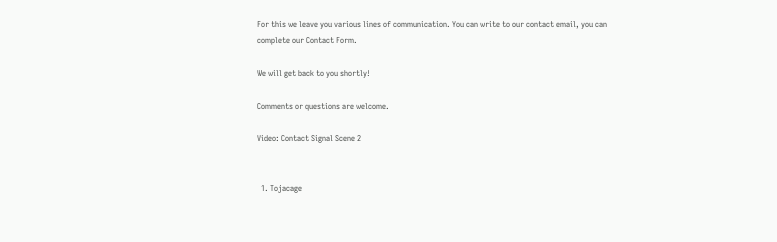For this we leave you various lines of communication. You can write to our contact email, you can complete our Contact Form.

We will get back to you shortly!

Comments or questions are welcome.

Video: Contact Signal Scene 2


  1. Tojacage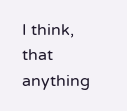I think, that anything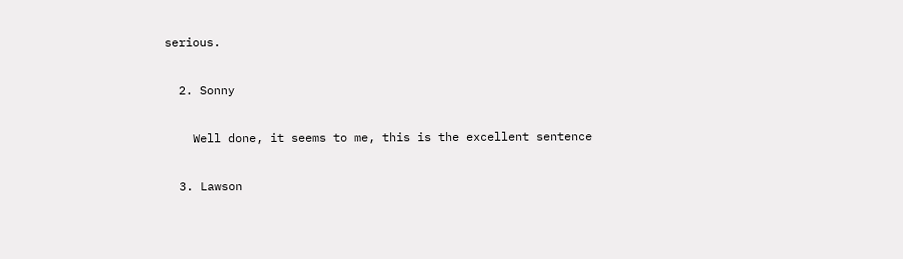serious.

  2. Sonny

    Well done, it seems to me, this is the excellent sentence

  3. Lawson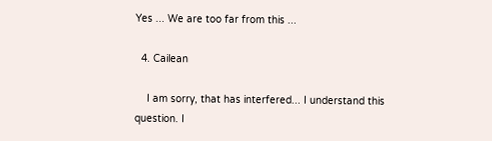Yes ... We are too far from this ...

  4. Cailean

    I am sorry, that has interfered... I understand this question. I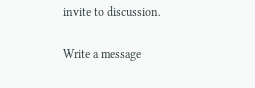invite to discussion.

Write a message